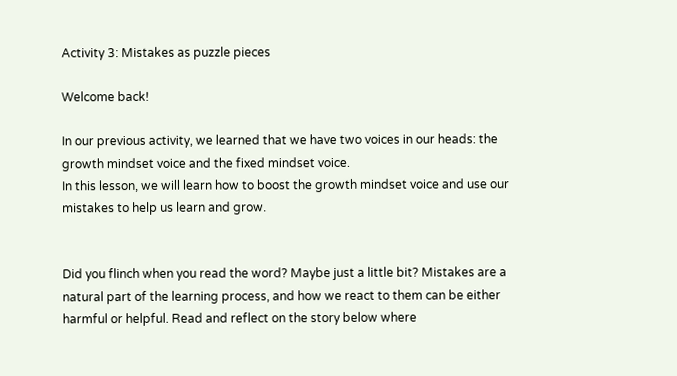Activity 3: Mistakes as puzzle pieces

Welcome back!

In our previous activity, we learned that we have two voices in our heads: the growth mindset voice and the fixed mindset voice.
In this lesson, we will learn how to boost the growth mindset voice and use our mistakes to help us learn and grow.


Did you flinch when you read the word? Maybe just a little bit? Mistakes are a natural part of the learning process, and how we react to them can be either harmful or helpful. Read and reflect on the story below where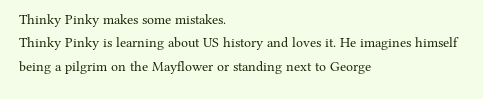Thinky Pinky makes some mistakes.
Thinky Pinky is learning about US history and loves it. He imagines himself being a pilgrim on the Mayflower or standing next to George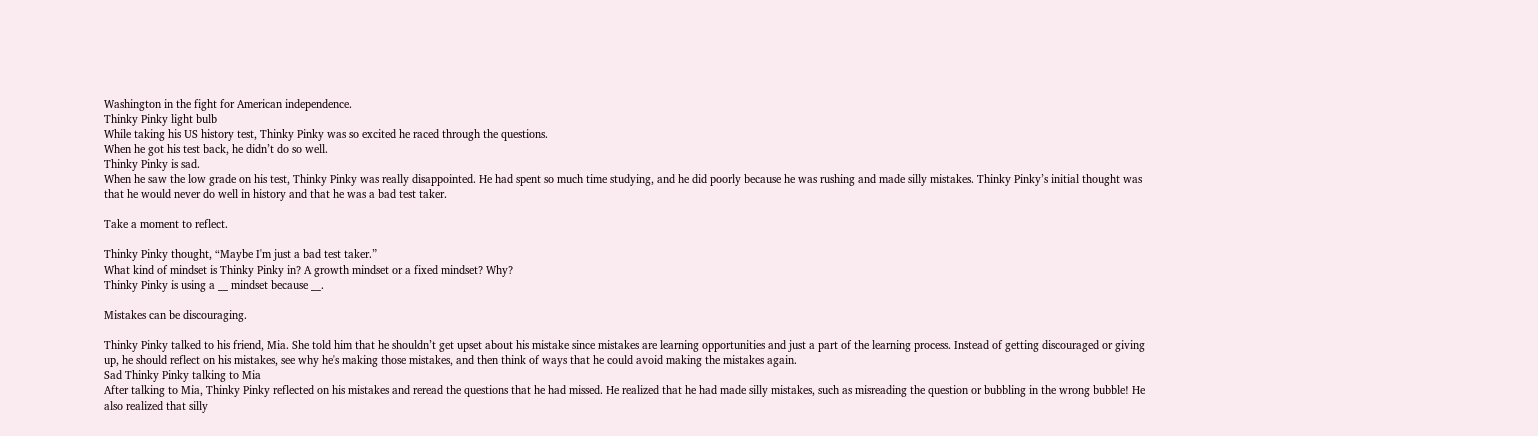Washington in the fight for American independence.
Thinky Pinky light bulb
While taking his US history test, Thinky Pinky was so excited he raced through the questions.
When he got his test back, he didn’t do so well.
Thinky Pinky is sad.
When he saw the low grade on his test, Thinky Pinky was really disappointed. He had spent so much time studying, and he did poorly because he was rushing and made silly mistakes. Thinky Pinky’s initial thought was that he would never do well in history and that he was a bad test taker.

Take a moment to reflect.

Thinky Pinky thought, “Maybe I'm just a bad test taker.”
What kind of mindset is Thinky Pinky in? A growth mindset or a fixed mindset? Why?
Thinky Pinky is using a __ mindset because __.

Mistakes can be discouraging.

Thinky Pinky talked to his friend, Mia. She told him that he shouldn’t get upset about his mistake since mistakes are learning opportunities and just a part of the learning process. Instead of getting discouraged or giving up, he should reflect on his mistakes, see why he's making those mistakes, and then think of ways that he could avoid making the mistakes again.
Sad Thinky Pinky talking to Mia
After talking to Mia, Thinky Pinky reflected on his mistakes and reread the questions that he had missed. He realized that he had made silly mistakes, such as misreading the question or bubbling in the wrong bubble! He also realized that silly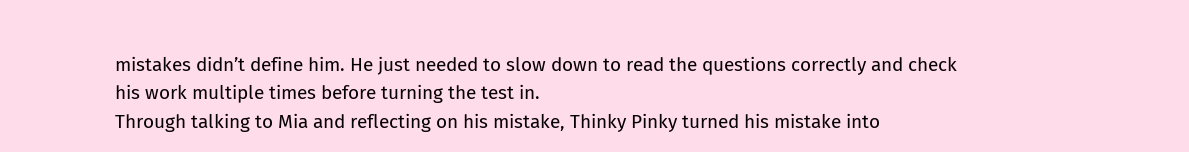mistakes didn’t define him. He just needed to slow down to read the questions correctly and check his work multiple times before turning the test in.
Through talking to Mia and reflecting on his mistake, Thinky Pinky turned his mistake into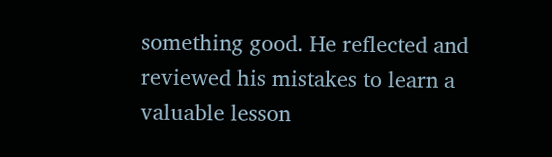something good. He reflected and reviewed his mistakes to learn a valuable lesson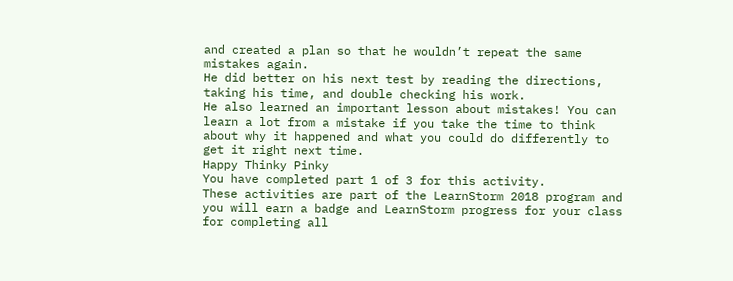and created a plan so that he wouldn’t repeat the same mistakes again.
He did better on his next test by reading the directions, taking his time, and double checking his work.
He also learned an important lesson about mistakes! You can learn a lot from a mistake if you take the time to think about why it happened and what you could do differently to get it right next time.
Happy Thinky Pinky
You have completed part 1 of 3 for this activity.
These activities are part of the LearnStorm 2018 program and you will earn a badge and LearnStorm progress for your class for completing all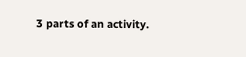3 parts of an activity.